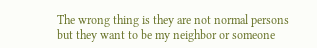The wrong thing is they are not normal persons but they want to be my neighbor or someone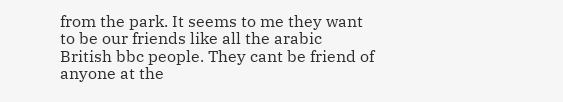from the park. It seems to me they want to be our friends like all the arabic British bbc people. They cant be friend of anyone at the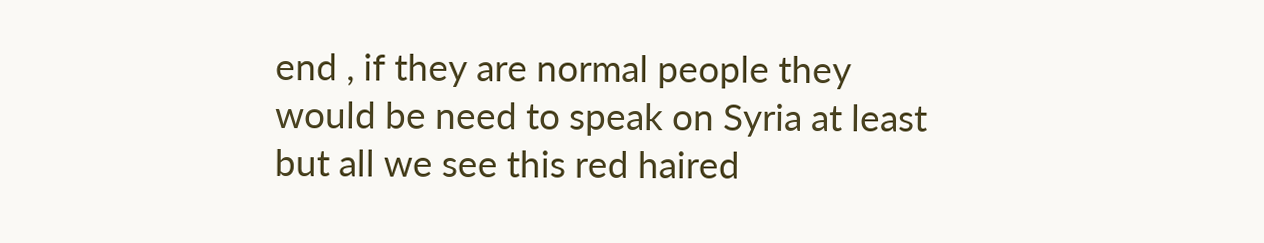end , if they are normal people they would be need to speak on Syria at least but all we see this red haired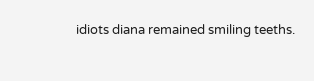idiots diana remained smiling teeths.